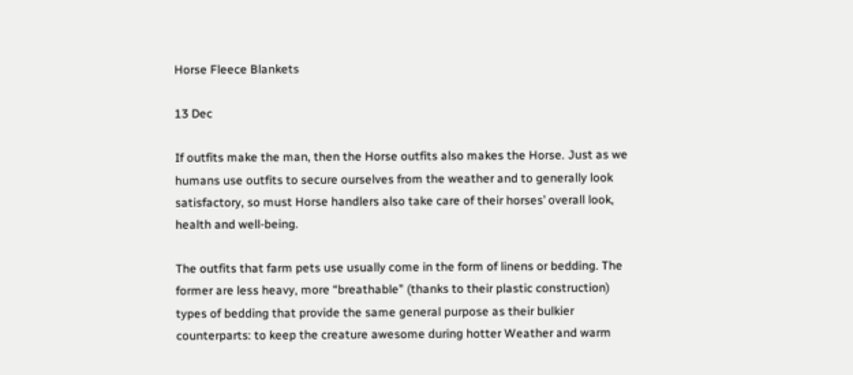Horse Fleece Blankets

13 Dec

If outfits make the man, then the Horse outfits also makes the Horse. Just as we humans use outfits to secure ourselves from the weather and to generally look satisfactory, so must Horse handlers also take care of their horses’ overall look, health and well-being.

The outfits that farm pets use usually come in the form of linens or bedding. The former are less heavy, more “breathable” (thanks to their plastic construction) types of bedding that provide the same general purpose as their bulkier counterparts: to keep the creature awesome during hotter Weather and warm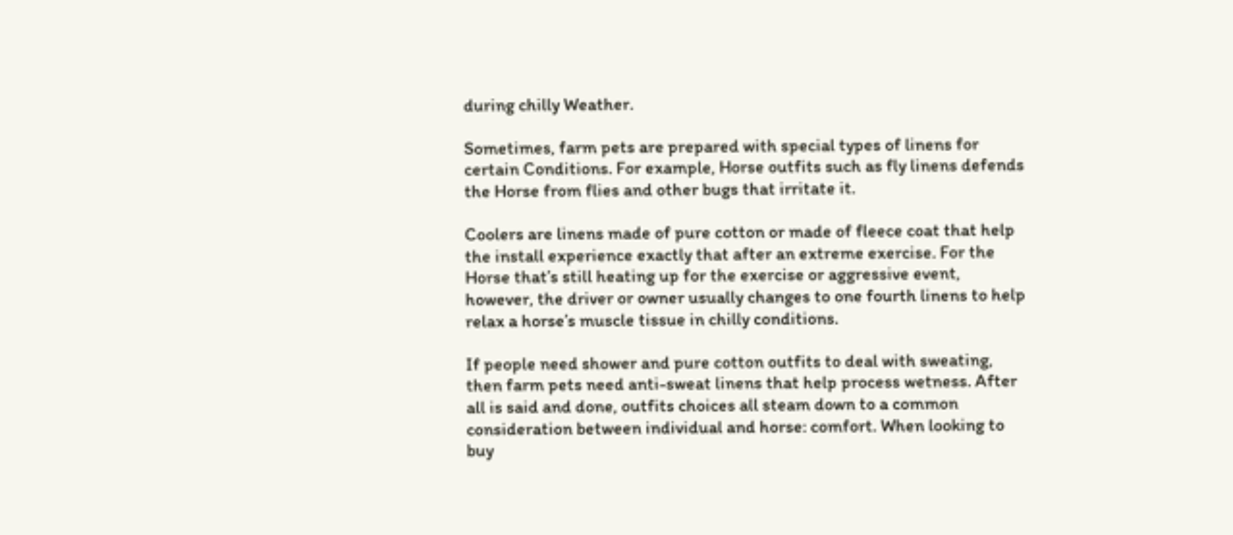during chilly Weather.

Sometimes, farm pets are prepared with special types of linens for certain Conditions. For example, Horse outfits such as fly linens defends the Horse from flies and other bugs that irritate it.

Coolers are linens made of pure cotton or made of fleece coat that help the install experience exactly that after an extreme exercise. For the Horse that’s still heating up for the exercise or aggressive event, however, the driver or owner usually changes to one fourth linens to help relax a horse’s muscle tissue in chilly conditions.

If people need shower and pure cotton outfits to deal with sweating, then farm pets need anti-sweat linens that help process wetness. After all is said and done, outfits choices all steam down to a common consideration between individual and horse: comfort. When looking to buy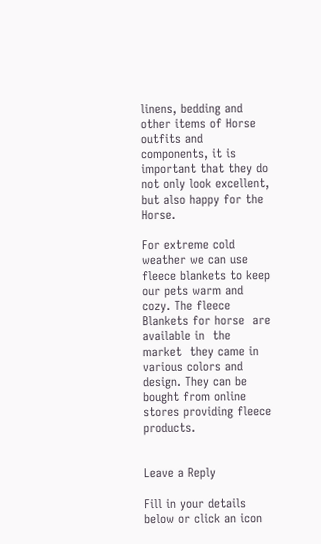linens, bedding and other items of Horse outfits and components, it is important that they do not only look excellent, but also happy for the Horse.

For extreme cold weather we can use fleece blankets to keep our pets warm and cozy. The fleece Blankets for horse  are available in  the market  they came in various colors and design. They can be bought from online stores providing fleece products.


Leave a Reply

Fill in your details below or click an icon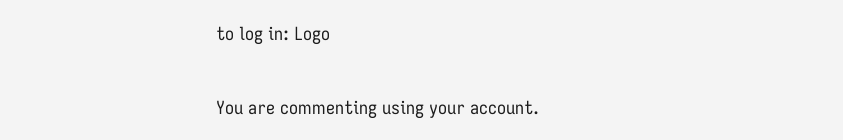to log in: Logo

You are commenting using your account.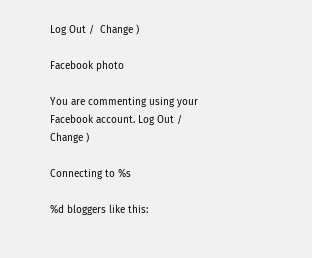Log Out /  Change )

Facebook photo

You are commenting using your Facebook account. Log Out /  Change )

Connecting to %s

%d bloggers like this: